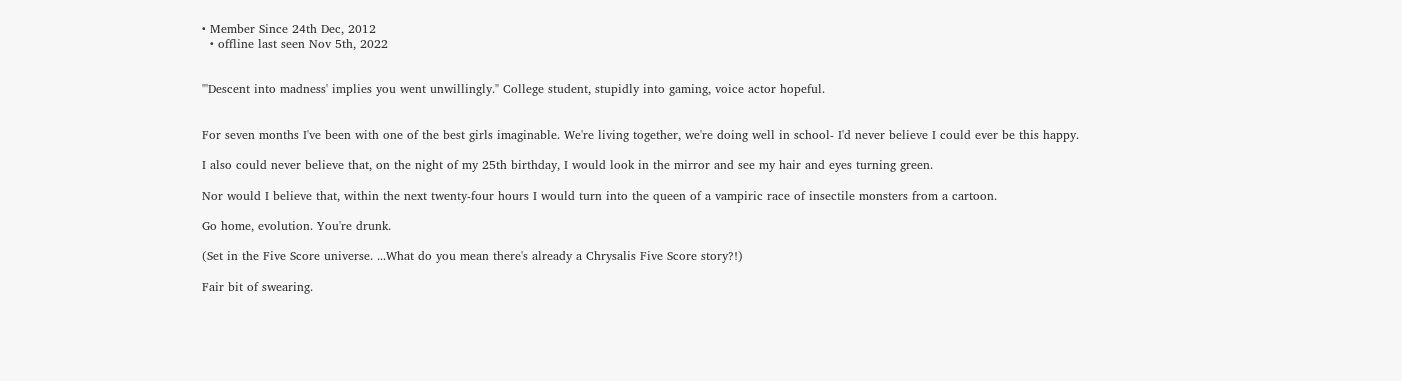• Member Since 24th Dec, 2012
  • offline last seen Nov 5th, 2022


"'Descent into madness' implies you went unwillingly." College student, stupidly into gaming, voice actor hopeful.


For seven months I've been with one of the best girls imaginable. We're living together, we're doing well in school- I'd never believe I could ever be this happy.

I also could never believe that, on the night of my 25th birthday, I would look in the mirror and see my hair and eyes turning green.

Nor would I believe that, within the next twenty-four hours I would turn into the queen of a vampiric race of insectile monsters from a cartoon.

Go home, evolution. You're drunk.

(Set in the Five Score universe. ...What do you mean there's already a Chrysalis Five Score story?!)

Fair bit of swearing.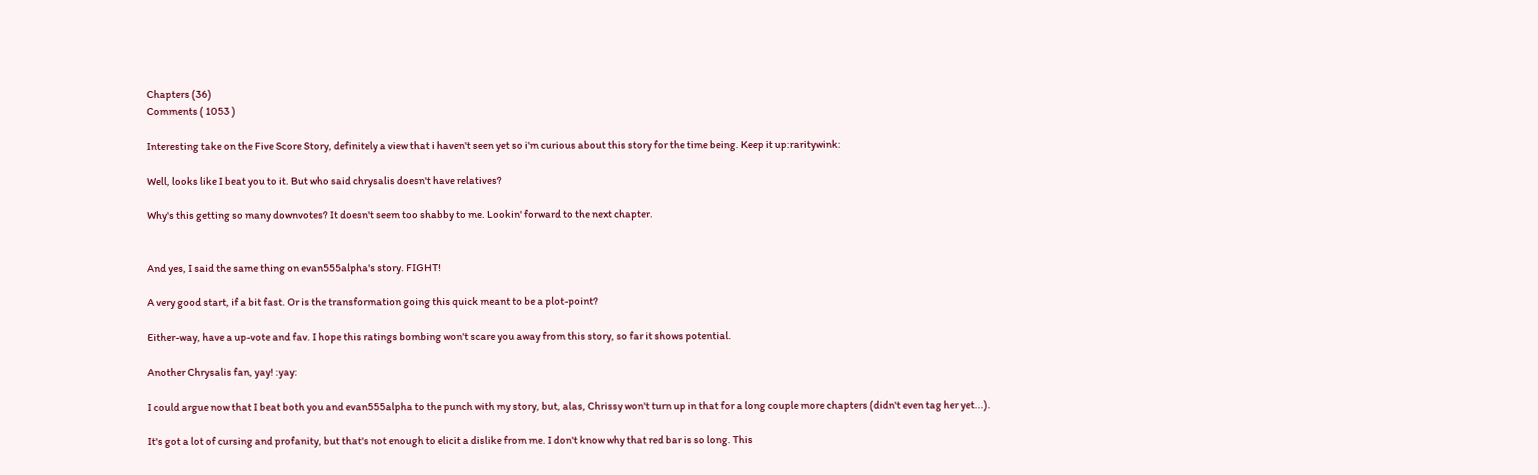Chapters (36)
Comments ( 1053 )

Interesting take on the Five Score Story, definitely a view that i haven't seen yet so i'm curious about this story for the time being. Keep it up:raritywink:

Well, looks like I beat you to it. But who said chrysalis doesn't have relatives?

Why's this getting so many downvotes? It doesn't seem too shabby to me. Lookin' forward to the next chapter.


And yes, I said the same thing on evan555alpha's story. FIGHT!

A very good start, if a bit fast. Or is the transformation going this quick meant to be a plot-point?

Either-way, have a up-vote and fav. I hope this ratings bombing won't scare you away from this story, so far it shows potential.

Another Chrysalis fan, yay! :yay:

I could argue now that I beat both you and evan555alpha to the punch with my story, but, alas, Chrissy won't turn up in that for a long couple more chapters (didn't even tag her yet...).

It's got a lot of cursing and profanity, but that's not enough to elicit a dislike from me. I don't know why that red bar is so long. This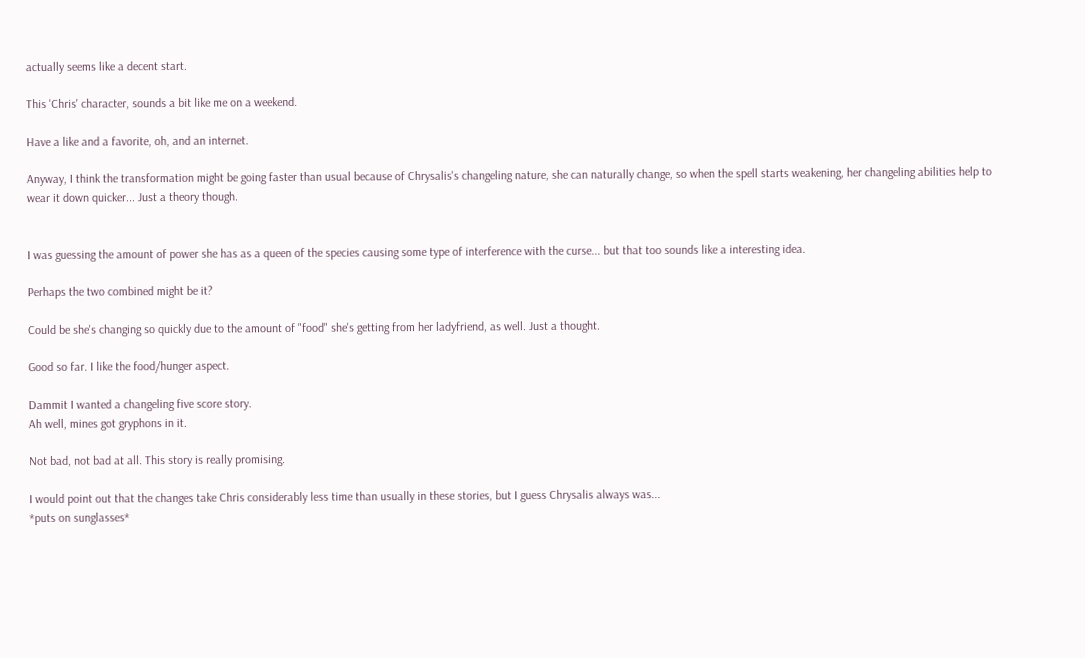actually seems like a decent start.

This 'Chris' character, sounds a bit like me on a weekend.

Have a like and a favorite, oh, and an internet.

Anyway, I think the transformation might be going faster than usual because of Chrysalis's changeling nature, she can naturally change, so when the spell starts weakening, her changeling abilities help to wear it down quicker... Just a theory though.


I was guessing the amount of power she has as a queen of the species causing some type of interference with the curse... but that too sounds like a interesting idea.

Perhaps the two combined might be it?

Could be she's changing so quickly due to the amount of "food" she's getting from her ladyfriend, as well. Just a thought.

Good so far. I like the food/hunger aspect.

Dammit I wanted a changeling five score story.
Ah well, mines got gryphons in it.

Not bad, not bad at all. This story is really promising.

I would point out that the changes take Chris considerably less time than usually in these stories, but I guess Chrysalis always was...
*puts on sunglasses*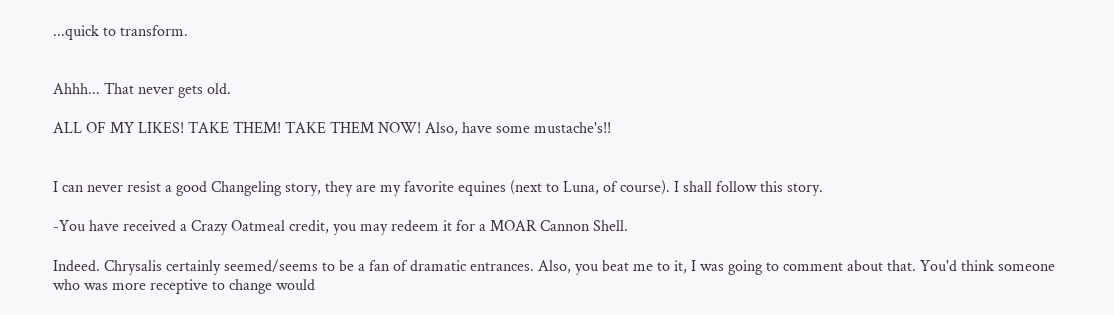...quick to transform.


Ahhh... That never gets old.

ALL OF MY LIKES! TAKE THEM! TAKE THEM NOW! Also, have some mustache's!!


I can never resist a good Changeling story, they are my favorite equines (next to Luna, of course). I shall follow this story.

-You have received a Crazy Oatmeal credit, you may redeem it for a MOAR Cannon Shell.

Indeed. Chrysalis certainly seemed/seems to be a fan of dramatic entrances. Also, you beat me to it, I was going to comment about that. You'd think someone who was more receptive to change would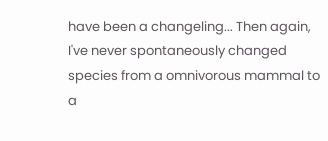have been a changeling... Then again, I've never spontaneously changed species from a omnivorous mammal to a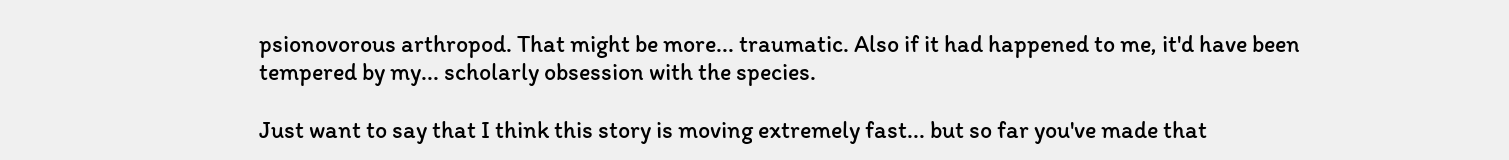psionovorous arthropod. That might be more... traumatic. Also if it had happened to me, it'd have been tempered by my... scholarly obsession with the species.

Just want to say that I think this story is moving extremely fast... but so far you've made that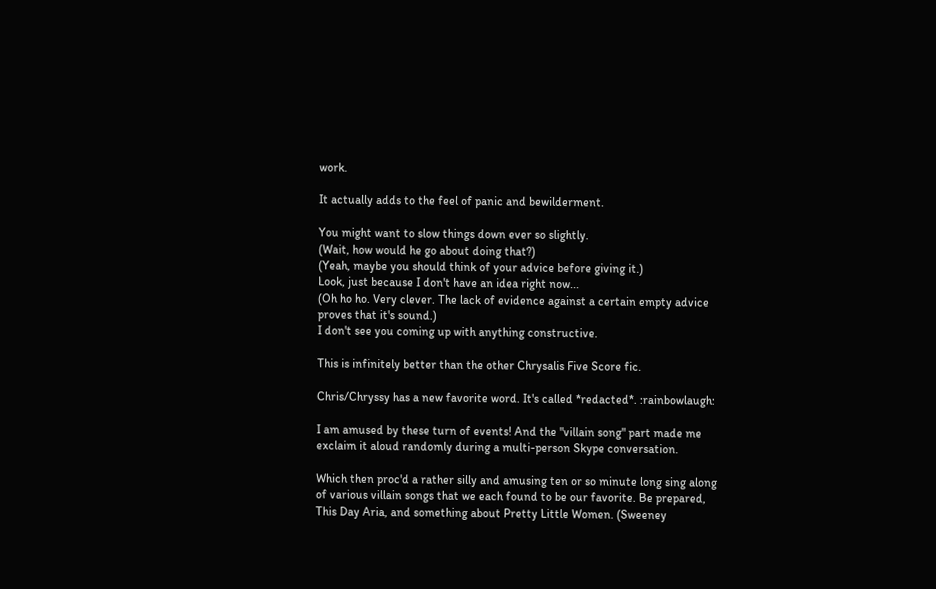work.

It actually adds to the feel of panic and bewilderment.

You might want to slow things down ever so slightly.
(Wait, how would he go about doing that?)
(Yeah, maybe you should think of your advice before giving it.)
Look, just because I don't have an idea right now...
(Oh ho ho. Very clever. The lack of evidence against a certain empty advice proves that it's sound.)
I don't see you coming up with anything constructive.

This is infinitely better than the other Chrysalis Five Score fic.

Chris/Chryssy has a new favorite word. It's called *redacted*. :rainbowlaugh:

I am amused by these turn of events! And the "villain song" part made me exclaim it aloud randomly during a multi-person Skype conversation.

Which then proc'd a rather silly and amusing ten or so minute long sing along of various villain songs that we each found to be our favorite. Be prepared, This Day Aria, and something about Pretty Little Women. (Sweeney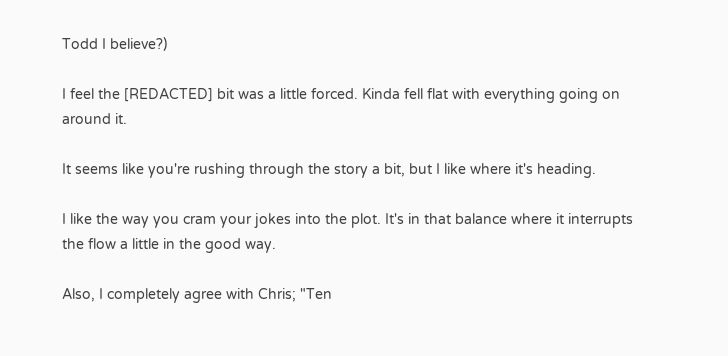Todd I believe?)

I feel the [REDACTED] bit was a little forced. Kinda fell flat with everything going on around it.

It seems like you're rushing through the story a bit, but I like where it's heading.

I like the way you cram your jokes into the plot. It's in that balance where it interrupts the flow a little in the good way.

Also, I completely agree with Chris; "Ten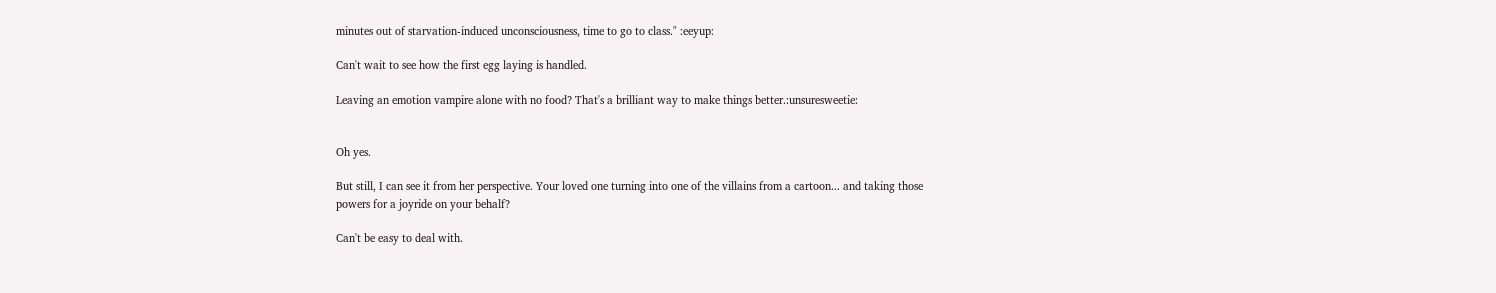minutes out of starvation-induced unconsciousness, time to go to class." :eeyup:

Can't wait to see how the first egg laying is handled.

Leaving an emotion vampire alone with no food? That's a brilliant way to make things better.:unsuresweetie:


Oh yes.

But still, I can see it from her perspective. Your loved one turning into one of the villains from a cartoon... and taking those powers for a joyride on your behalf?

Can't be easy to deal with.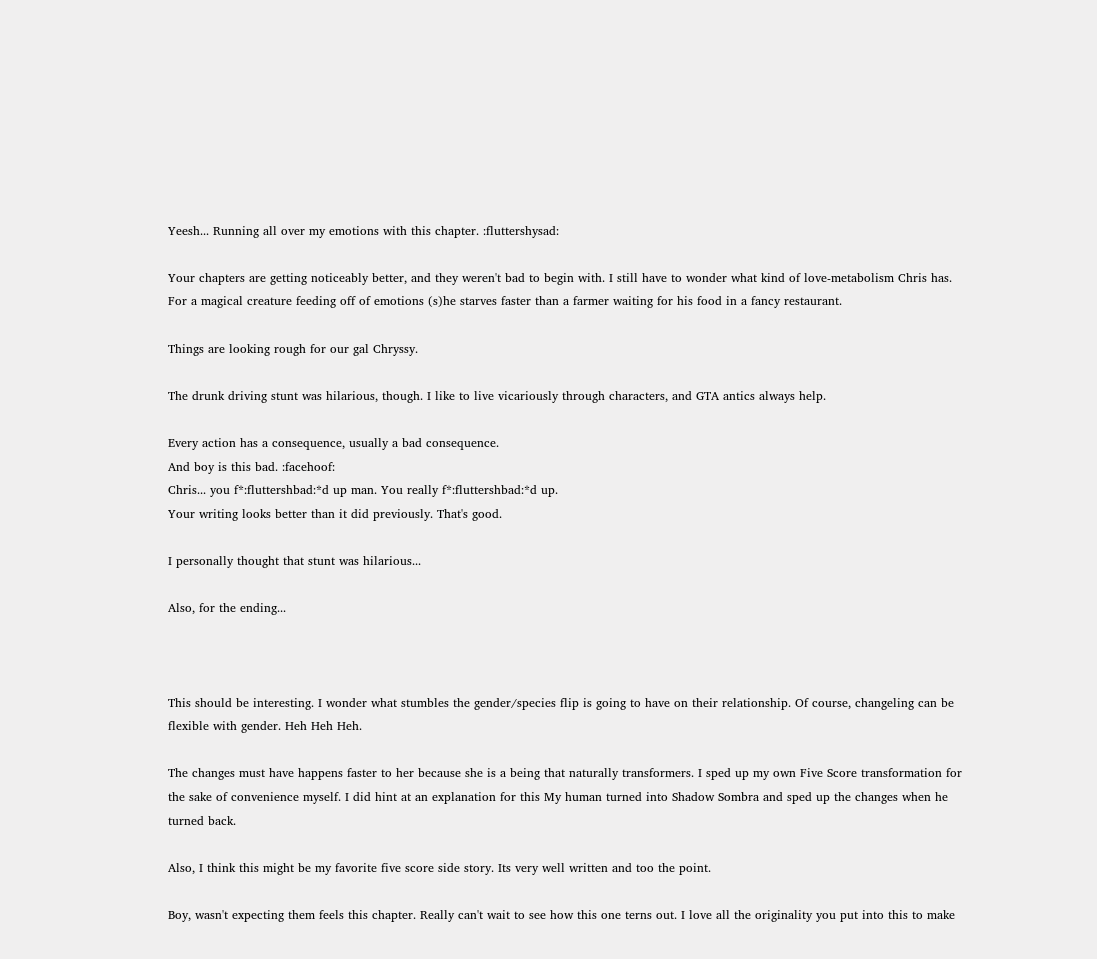Yeesh... Running all over my emotions with this chapter. :fluttershysad:

Your chapters are getting noticeably better, and they weren't bad to begin with. I still have to wonder what kind of love-metabolism Chris has. For a magical creature feeding off of emotions (s)he starves faster than a farmer waiting for his food in a fancy restaurant.

Things are looking rough for our gal Chryssy.

The drunk driving stunt was hilarious, though. I like to live vicariously through characters, and GTA antics always help.

Every action has a consequence, usually a bad consequence.
And boy is this bad. :facehoof:
Chris... you f*:fluttershbad:*d up man. You really f*:fluttershbad:*d up.
Your writing looks better than it did previously. That's good.

I personally thought that stunt was hilarious...

Also, for the ending...



This should be interesting. I wonder what stumbles the gender/species flip is going to have on their relationship. Of course, changeling can be flexible with gender. Heh Heh Heh.

The changes must have happens faster to her because she is a being that naturally transformers. I sped up my own Five Score transformation for the sake of convenience myself. I did hint at an explanation for this My human turned into Shadow Sombra and sped up the changes when he turned back.

Also, I think this might be my favorite five score side story. Its very well written and too the point.

Boy, wasn't expecting them feels this chapter. Really can't wait to see how this one terns out. I love all the originality you put into this to make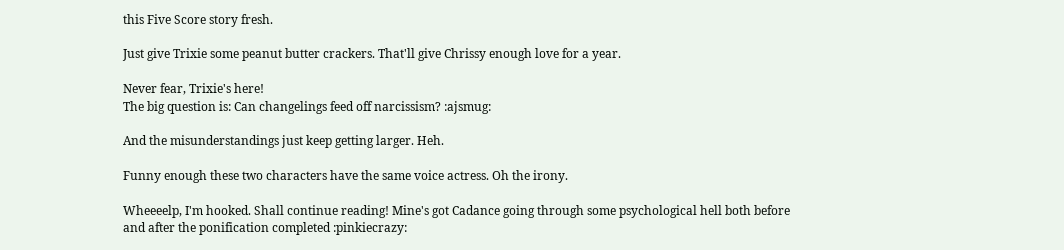this Five Score story fresh.

Just give Trixie some peanut butter crackers. That'll give Chrissy enough love for a year.

Never fear, Trixie's here!
The big question is: Can changelings feed off narcissism? :ajsmug:

And the misunderstandings just keep getting larger. Heh.

Funny enough these two characters have the same voice actress. Oh the irony.

Wheeeelp, I'm hooked. Shall continue reading! Mine's got Cadance going through some psychological hell both before and after the ponification completed :pinkiecrazy: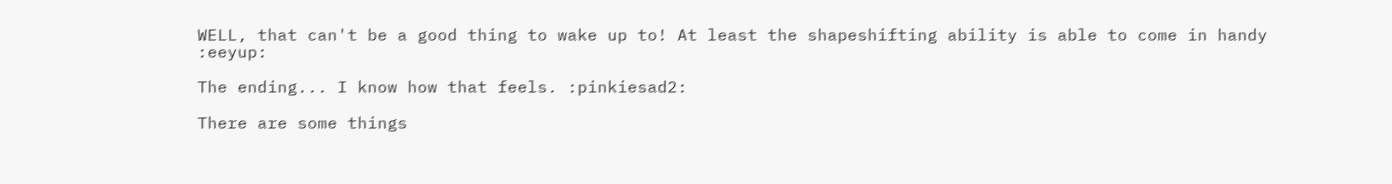WELL, that can't be a good thing to wake up to! At least the shapeshifting ability is able to come in handy :eeyup:

The ending... I know how that feels. :pinkiesad2:

There are some things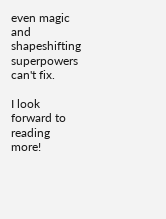even magic and shapeshifting superpowers can't fix.

I look forward to reading more!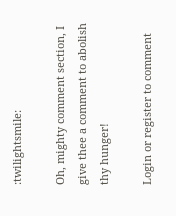:twilightsmile:

Oh, mighty comment section, I give thee a comment to abolish thy hunger!

Login or register to comment